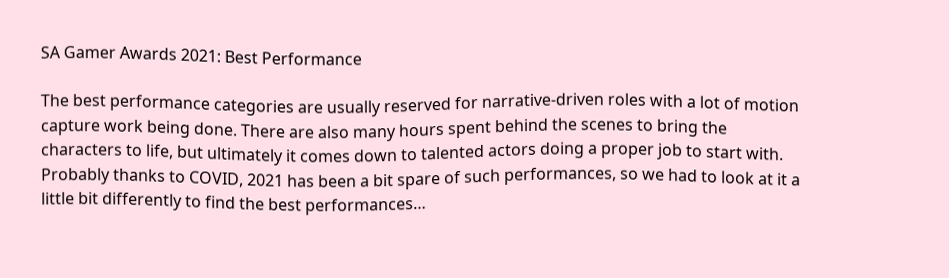SA Gamer Awards 2021: Best Performance

The best performance categories are usually reserved for narrative-driven roles with a lot of motion capture work being done. There are also many hours spent behind the scenes to bring the characters to life, but ultimately it comes down to talented actors doing a proper job to start with. Probably thanks to COVID, 2021 has been a bit spare of such performances, so we had to look at it a little bit differently to find the best performances…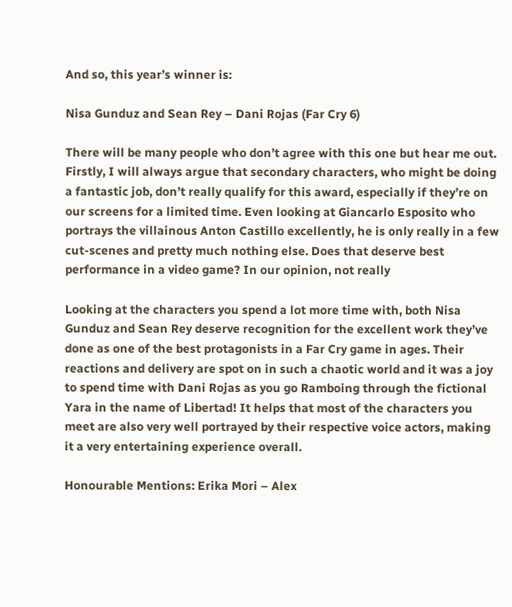And so, this year’s winner is:

Nisa Gunduz and Sean Rey – Dani Rojas (Far Cry 6)

There will be many people who don’t agree with this one but hear me out. Firstly, I will always argue that secondary characters, who might be doing a fantastic job, don’t really qualify for this award, especially if they’re on our screens for a limited time. Even looking at Giancarlo Esposito who portrays the villainous Anton Castillo excellently, he is only really in a few cut-scenes and pretty much nothing else. Does that deserve best performance in a video game? In our opinion, not really

Looking at the characters you spend a lot more time with, both Nisa Gunduz and Sean Rey deserve recognition for the excellent work they’ve done as one of the best protagonists in a Far Cry game in ages. Their reactions and delivery are spot on in such a chaotic world and it was a joy to spend time with Dani Rojas as you go Ramboing through the fictional Yara in the name of Libertad! It helps that most of the characters you meet are also very well portrayed by their respective voice actors, making it a very entertaining experience overall.

Honourable Mentions: Erika Mori – Alex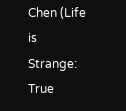Chen (Life is Strange: True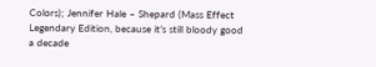Colors); Jennifer Hale – Shepard (Mass Effect Legendary Edition, because it’s still bloody good a decade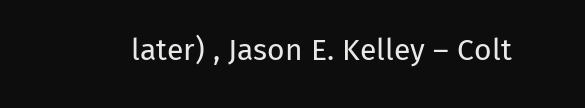later) , Jason E. Kelley – Colt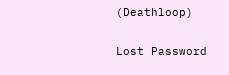(Deathloop)

Lost Password